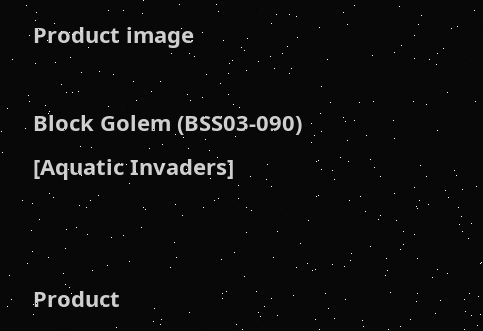Product image

Block Golem (BSS03-090) [Aquatic Invaders]


Product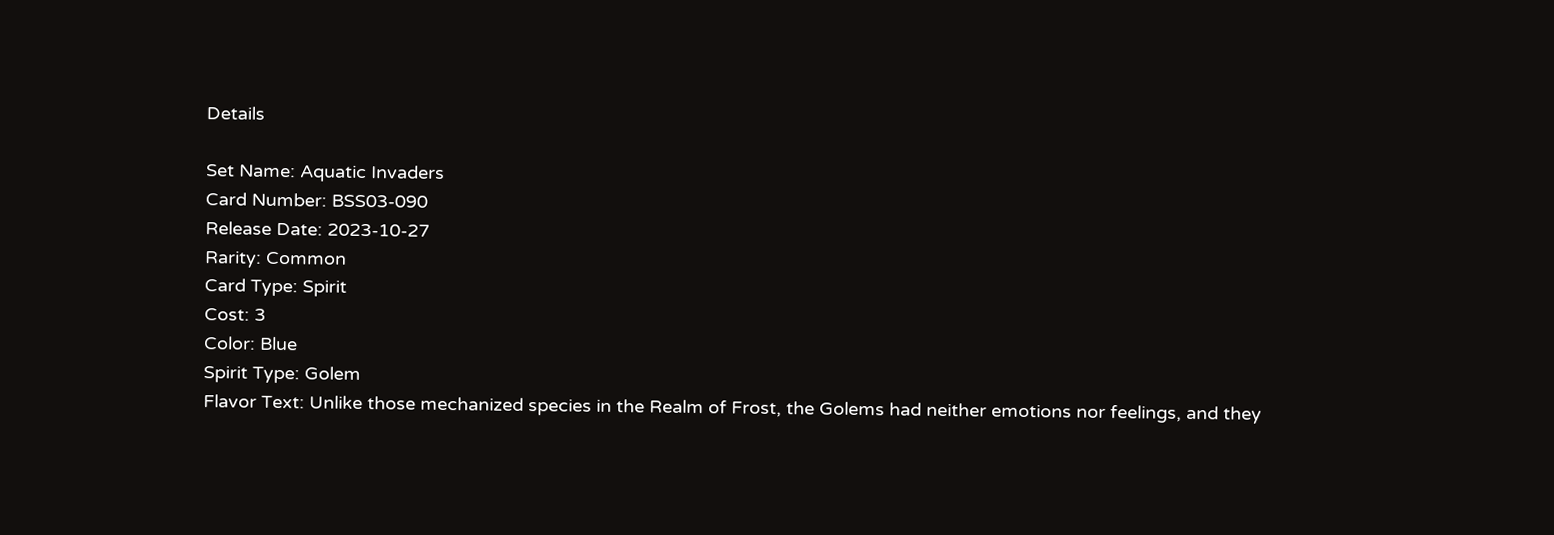Details

Set Name: Aquatic Invaders
Card Number: BSS03-090
Release Date: 2023-10-27
Rarity: Common
Card Type: Spirit
Cost: 3
Color: Blue
Spirit Type: Golem
Flavor Text: Unlike those mechanized species in the Realm of Frost, the Golems had neither emotions nor feelings, and they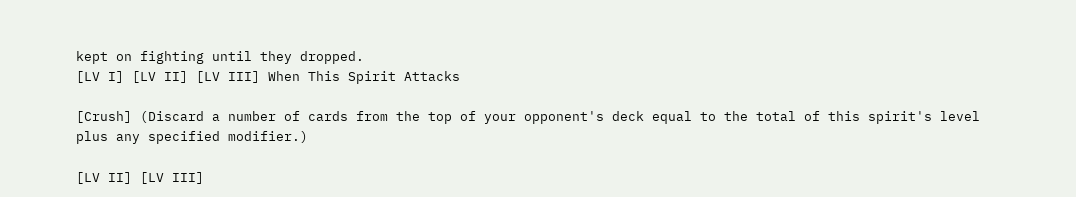kept on fighting until they dropped.
[LV I] [LV II] [LV III] When This Spirit Attacks

[Crush] (Discard a number of cards from the top of your opponent's deck equal to the total of this spirit's level plus any specified modifier.)

[LV II] [LV III]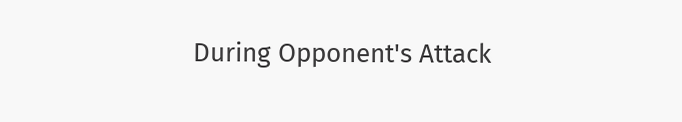During Opponent's Attack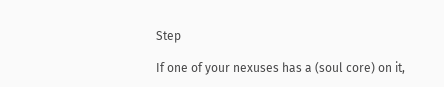Step

If one of your nexuses has a (soul core) on it,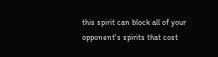this spirit can block all of your opponent's spirits that cost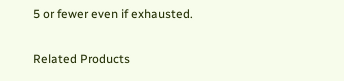5 or fewer even if exhausted.

Related Products